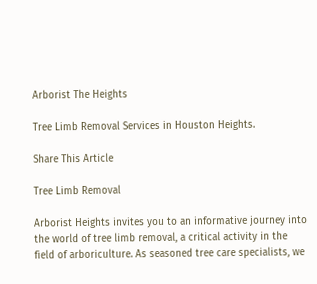Arborist The Heights

Tree Limb Removal Services in Houston Heights.

Share This Article

Tree Limb Removal

Arborist Heights invites you to an informative journey into the world of tree limb removal, a critical activity in the field of arboriculture. As seasoned tree care specialists, we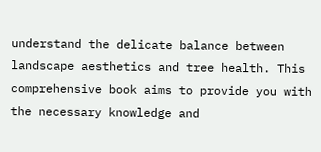understand the delicate balance between landscape aesthetics and tree health. This comprehensive book aims to provide you with the necessary knowledge and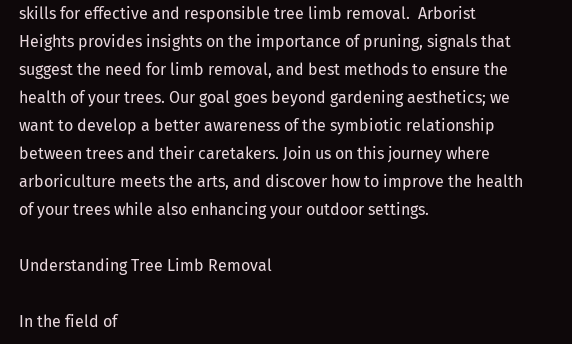skills for effective and responsible tree limb removal.  Arborist Heights provides insights on the importance of pruning, signals that suggest the need for limb removal, and best methods to ensure the health of your trees. Our goal goes beyond gardening aesthetics; we want to develop a better awareness of the symbiotic relationship between trees and their caretakers. Join us on this journey where arboriculture meets the arts, and discover how to improve the health of your trees while also enhancing your outdoor settings.

Understanding Tree Limb Removal

In the field of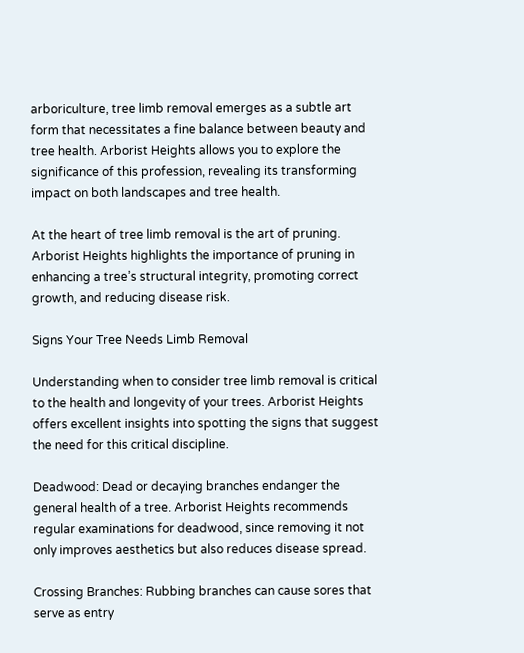arboriculture, tree limb removal emerges as a subtle art form that necessitates a fine balance between beauty and tree health. Arborist Heights allows you to explore the significance of this profession, revealing its transforming impact on both landscapes and tree health.

At the heart of tree limb removal is the art of pruning. Arborist Heights highlights the importance of pruning in enhancing a tree’s structural integrity, promoting correct growth, and reducing disease risk.

Signs Your Tree Needs Limb Removal

Understanding when to consider tree limb removal is critical to the health and longevity of your trees. Arborist Heights offers excellent insights into spotting the signs that suggest the need for this critical discipline.

Deadwood: Dead or decaying branches endanger the general health of a tree. Arborist Heights recommends regular examinations for deadwood, since removing it not only improves aesthetics but also reduces disease spread.

Crossing Branches: Rubbing branches can cause sores that serve as entry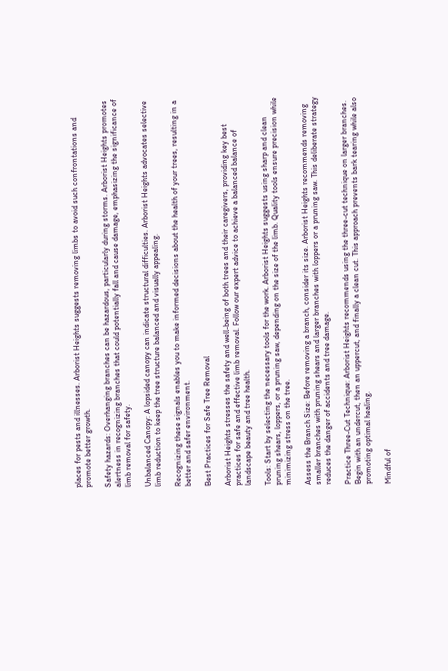places for pests and illnesses. Arborist Heights suggests removing limbs to avoid such confrontations and promote better growth.

Safety hazards: Overhanging branches can be hazardous, particularly during storms. Arborist Heights promotes alertness in recognizing branches that could potentially fall and cause damage, emphasizing the significance of limb removal for safety.

Unbalanced Canopy: A lopsided canopy can indicate structural difficulties. Arborist Heights advocates selective limb reduction to keep the tree structure balanced and visually appealing.

Recognizing these signals enables you to make informed decisions about the health of your trees, resulting in a better and safer environment.

Best Practices for Safe Tree Removal

Arborist Heights stresses the safety and well-being of both trees and their caregivers, providing key best practices for safe and effective limb removal. Follow our expert advice to achieve a balanced balance of landscape beauty and tree health.

Tools: Start by selecting the necessary tools for the work. Arborist Heights suggests using sharp and clean pruning shears, loppers, or a pruning saw, depending on the size of the limb. Quality tools ensure precision while minimizing stress on the tree.

Assess the Branch Size: Before removing a branch, consider its size. Arborist Heights recommends removing smaller branches with pruning shears and larger branches with loppers or a pruning saw. This deliberate strategy reduces the danger of accidents and tree damage.

Practice Three-Cut Technique: Arborist Heights recommends using the three-cut technique on larger branches. Begin with an undercut, then an uppercut, and finally a clean cut. This approach prevents bark tearing while also promoting optimal healing.

Mindful of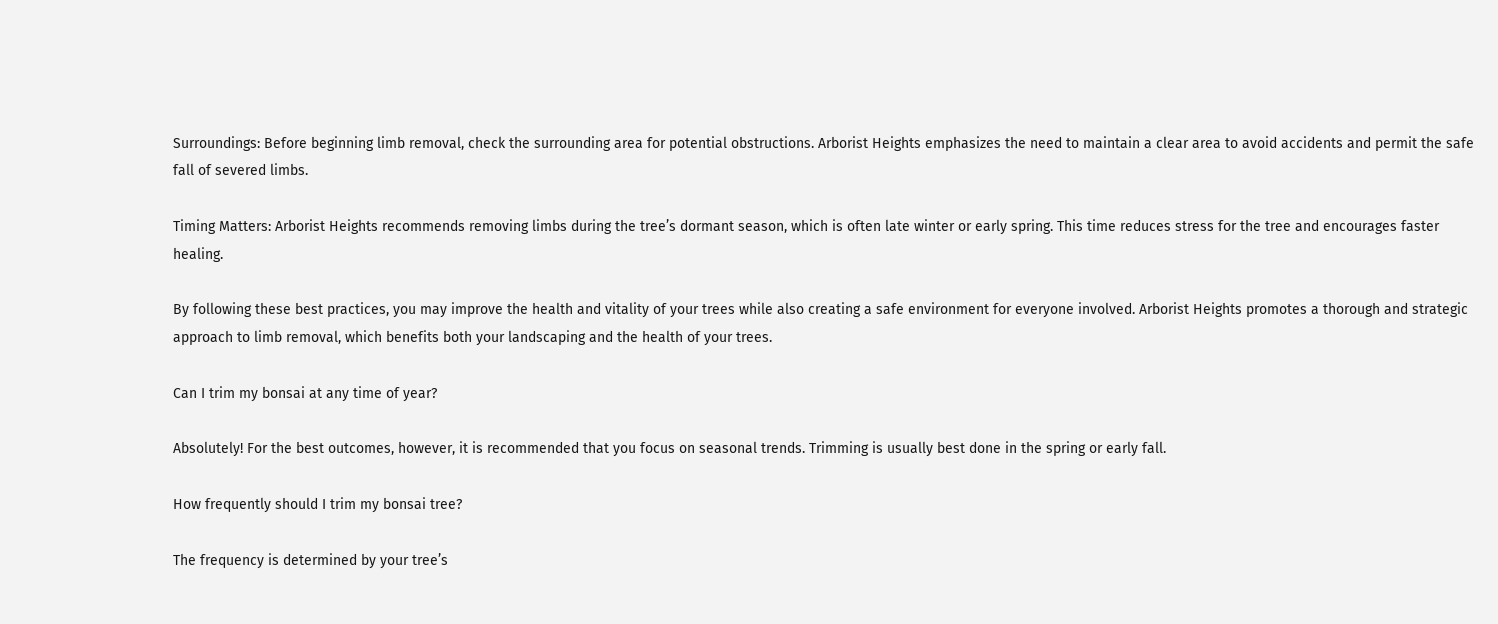Surroundings: Before beginning limb removal, check the surrounding area for potential obstructions. Arborist Heights emphasizes the need to maintain a clear area to avoid accidents and permit the safe fall of severed limbs.

Timing Matters: Arborist Heights recommends removing limbs during the tree’s dormant season, which is often late winter or early spring. This time reduces stress for the tree and encourages faster healing.

By following these best practices, you may improve the health and vitality of your trees while also creating a safe environment for everyone involved. Arborist Heights promotes a thorough and strategic approach to limb removal, which benefits both your landscaping and the health of your trees.

Can I trim my bonsai at any time of year?

Absolutely! For the best outcomes, however, it is recommended that you focus on seasonal trends. Trimming is usually best done in the spring or early fall.

How frequently should I trim my bonsai tree?

The frequency is determined by your tree’s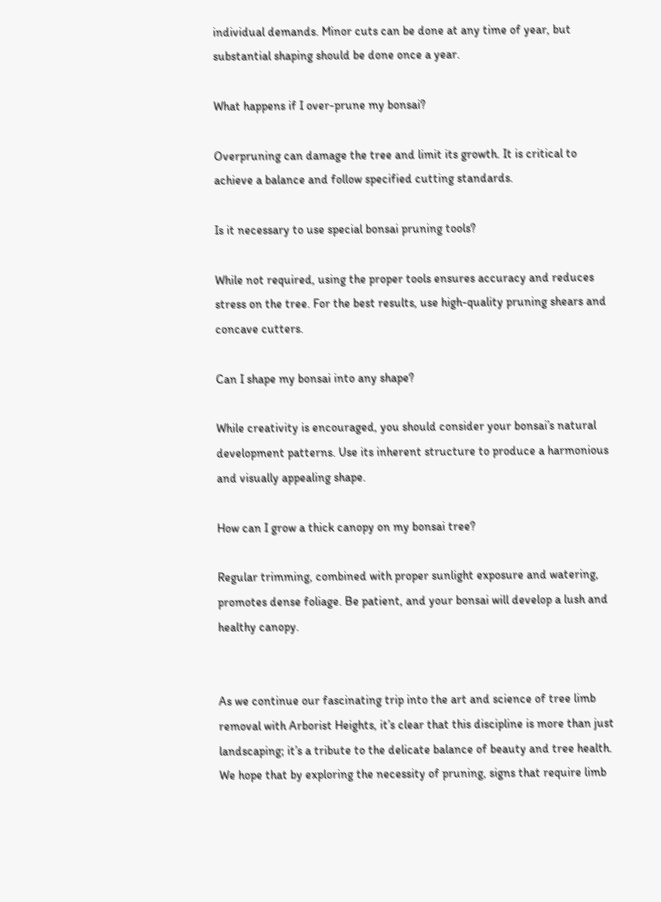individual demands. Minor cuts can be done at any time of year, but substantial shaping should be done once a year.

What happens if I over-prune my bonsai?

Overpruning can damage the tree and limit its growth. It is critical to achieve a balance and follow specified cutting standards.

Is it necessary to use special bonsai pruning tools?

While not required, using the proper tools ensures accuracy and reduces stress on the tree. For the best results, use high-quality pruning shears and concave cutters.

Can I shape my bonsai into any shape?

While creativity is encouraged, you should consider your bonsai’s natural development patterns. Use its inherent structure to produce a harmonious and visually appealing shape.

How can I grow a thick canopy on my bonsai tree?

Regular trimming, combined with proper sunlight exposure and watering, promotes dense foliage. Be patient, and your bonsai will develop a lush and healthy canopy.


As we continue our fascinating trip into the art and science of tree limb removal with Arborist Heights, it’s clear that this discipline is more than just landscaping; it’s a tribute to the delicate balance of beauty and tree health. We hope that by exploring the necessity of pruning, signs that require limb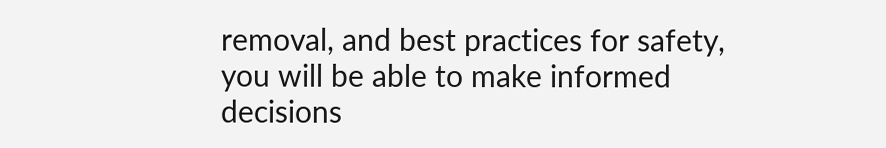removal, and best practices for safety, you will be able to make informed decisions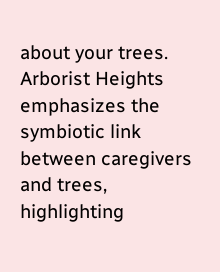about your trees. Arborist Heights emphasizes the symbiotic link between caregivers and trees, highlighting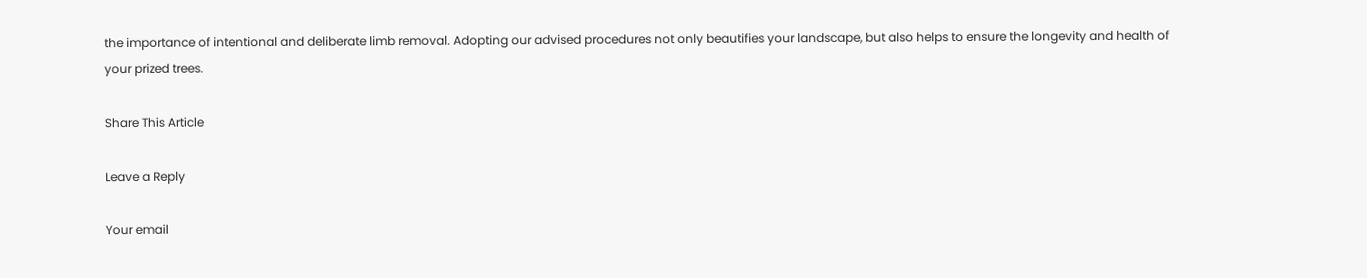the importance of intentional and deliberate limb removal. Adopting our advised procedures not only beautifies your landscape, but also helps to ensure the longevity and health of your prized trees.

Share This Article

Leave a Reply

Your email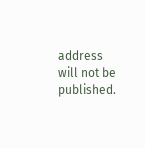address will not be published.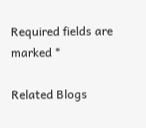Required fields are marked *

Related Blogs